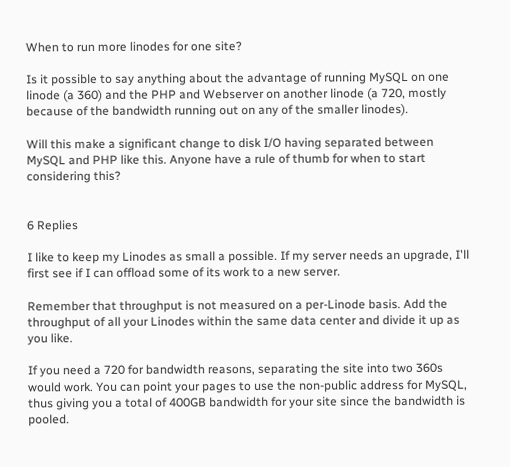When to run more linodes for one site?

Is it possible to say anything about the advantage of running MySQL on one linode (a 360) and the PHP and Webserver on another linode (a 720, mostly because of the bandwidth running out on any of the smaller linodes).

Will this make a significant change to disk I/O having separated between MySQL and PHP like this. Anyone have a rule of thumb for when to start considering this?


6 Replies

I like to keep my Linodes as small a possible. If my server needs an upgrade, I'll first see if I can offload some of its work to a new server.

Remember that throughput is not measured on a per-Linode basis. Add the throughput of all your Linodes within the same data center and divide it up as you like.

If you need a 720 for bandwidth reasons, separating the site into two 360s would work. You can point your pages to use the non-public address for MySQL, thus giving you a total of 400GB bandwidth for your site since the bandwidth is pooled.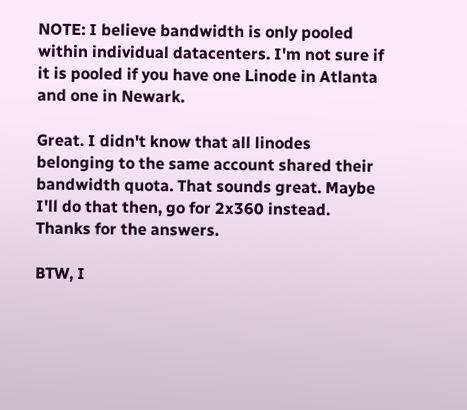NOTE: I believe bandwidth is only pooled within individual datacenters. I'm not sure if it is pooled if you have one Linode in Atlanta and one in Newark.

Great. I didn't know that all linodes belonging to the same account shared their bandwidth quota. That sounds great. Maybe I'll do that then, go for 2x360 instead. Thanks for the answers.

BTW, I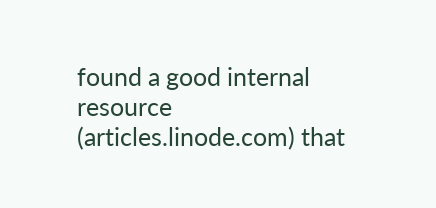found a good internal resource (articles.linode.com) that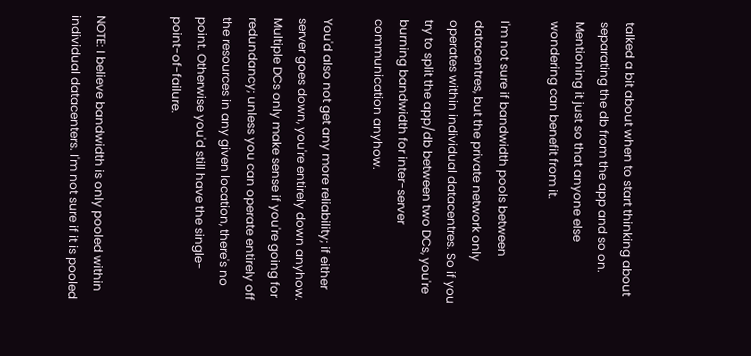talked a bit about when to start thinking about separating the db from the app and so on. Mentioning it just so that anyone else wondering can benefit from it.

I'm not sure if bandwidth pools between datacentres, but the private network only operates within individual datacentres. So if you try to split the app/db between two DCs, you're burning bandwidth for inter-server communication anyhow.

You'd also not get any more reliability; if either server goes down, you're entirely down anyhow. Multiple DCs only make sense if you're going for redundancy; unless you can operate entirely off the resources in any given location, there's no point. Otherwise you'd still have the single-point-of-failure.


NOTE: I believe bandwidth is only pooled within individual datacenters. I'm not sure if it is pooled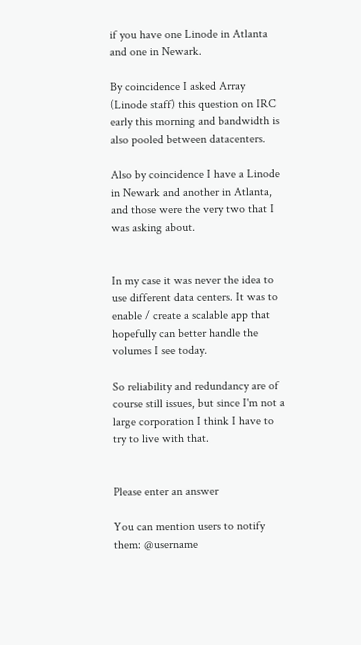if you have one Linode in Atlanta and one in Newark.

By coincidence I asked Array (Linode staff) this question on IRC early this morning and bandwidth is also pooled between datacenters.

Also by coincidence I have a Linode in Newark and another in Atlanta, and those were the very two that I was asking about.


In my case it was never the idea to use different data centers. It was to enable / create a scalable app that hopefully can better handle the volumes I see today.

So reliability and redundancy are of course still issues, but since I'm not a large corporation I think I have to try to live with that.


Please enter an answer

You can mention users to notify them: @username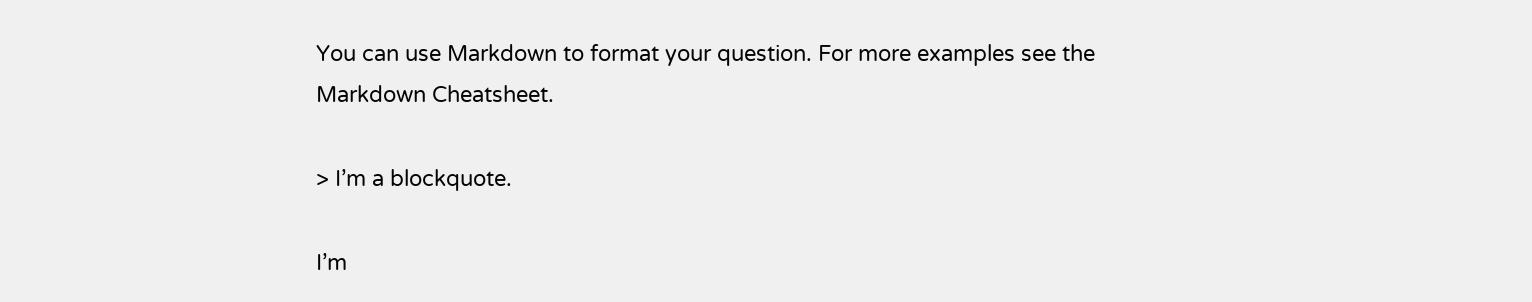You can use Markdown to format your question. For more examples see the Markdown Cheatsheet.

> I’m a blockquote.

I’m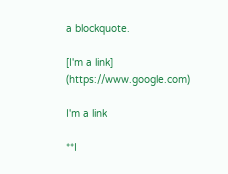a blockquote.

[I'm a link] (https://www.google.com)

I'm a link

**I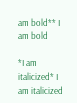am bold** I am bold

*I am italicized* I am italicized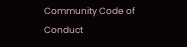Community Code of Conduct